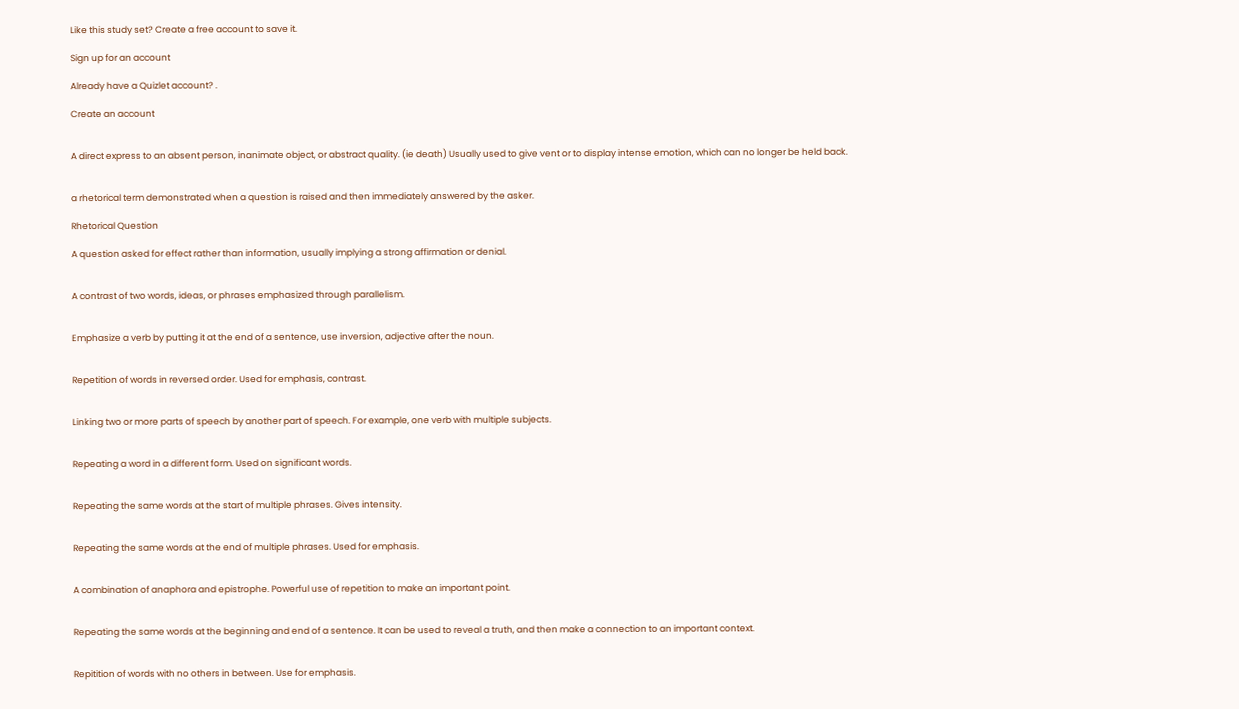Like this study set? Create a free account to save it.

Sign up for an account

Already have a Quizlet account? .

Create an account


A direct express to an absent person, inanimate object, or abstract quality. (ie death) Usually used to give vent or to display intense emotion, which can no longer be held back.


a rhetorical term demonstrated when a question is raised and then immediately answered by the asker.

Rhetorical Question

A question asked for effect rather than information, usually implying a strong affirmation or denial.


A contrast of two words, ideas, or phrases emphasized through parallelism.


Emphasize a verb by putting it at the end of a sentence, use inversion, adjective after the noun.


Repetition of words in reversed order. Used for emphasis, contrast.


Linking two or more parts of speech by another part of speech. For example, one verb with multiple subjects.


Repeating a word in a different form. Used on significant words.


Repeating the same words at the start of multiple phrases. Gives intensity.


Repeating the same words at the end of multiple phrases. Used for emphasis.


A combination of anaphora and epistrophe. Powerful use of repetition to make an important point.


Repeating the same words at the beginning and end of a sentence. It can be used to reveal a truth, and then make a connection to an important context.


Repitition of words with no others in between. Use for emphasis.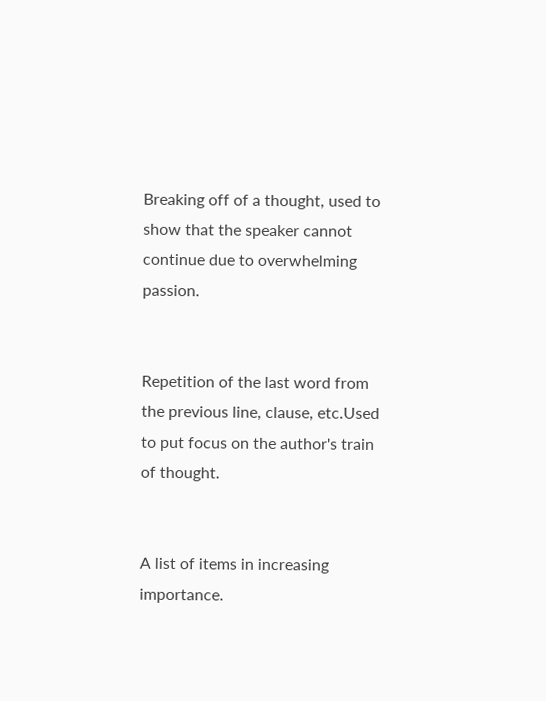Breaking off of a thought, used to show that the speaker cannot continue due to overwhelming passion.


Repetition of the last word from the previous line, clause, etc.Used to put focus on the author's train of thought.


A list of items in increasing importance.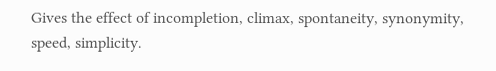Gives the effect of incompletion, climax, spontaneity, synonymity, speed, simplicity.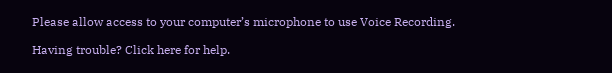Please allow access to your computer’s microphone to use Voice Recording.

Having trouble? Click here for help.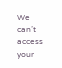We can’t access your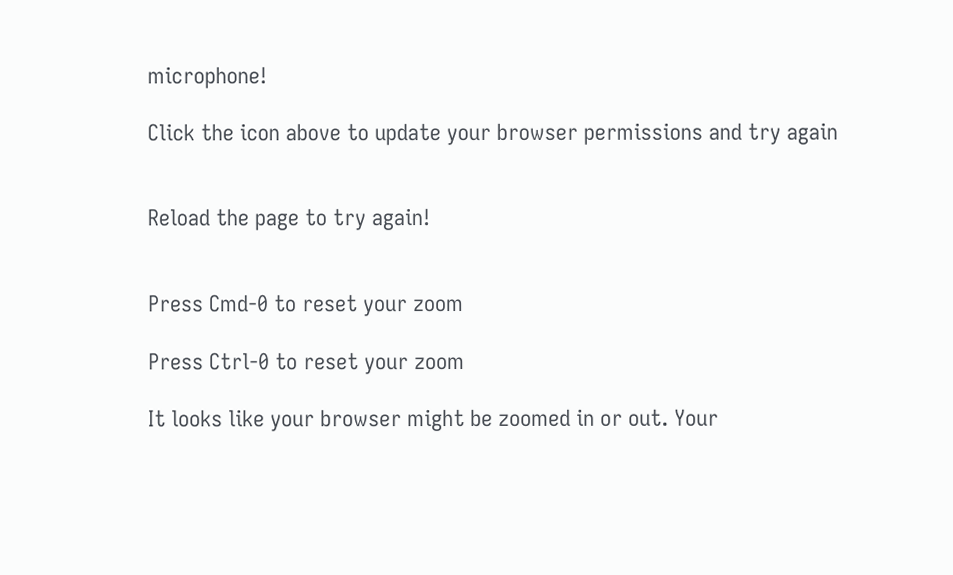microphone!

Click the icon above to update your browser permissions and try again


Reload the page to try again!


Press Cmd-0 to reset your zoom

Press Ctrl-0 to reset your zoom

It looks like your browser might be zoomed in or out. Your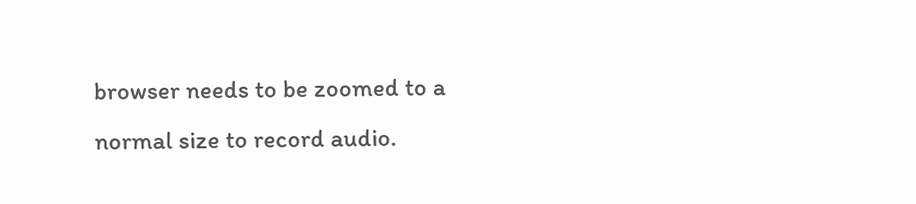browser needs to be zoomed to a normal size to record audio.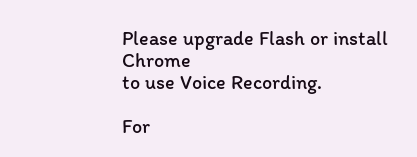Please upgrade Flash or install Chrome
to use Voice Recording.

For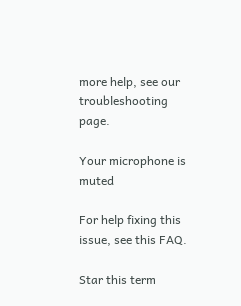more help, see our troubleshooting page.

Your microphone is muted

For help fixing this issue, see this FAQ.

Star this term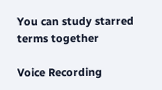You can study starred terms together

Voice Recording